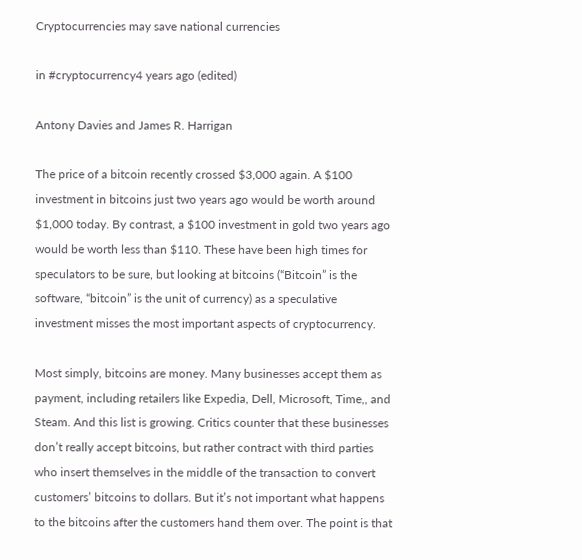Cryptocurrencies may save national currencies

in #cryptocurrency4 years ago (edited)

Antony Davies and James R. Harrigan

The price of a bitcoin recently crossed $3,000 again. A $100 investment in bitcoins just two years ago would be worth around $1,000 today. By contrast, a $100 investment in gold two years ago would be worth less than $110. These have been high times for speculators to be sure, but looking at bitcoins (“Bitcoin” is the software, “bitcoin” is the unit of currency) as a speculative investment misses the most important aspects of cryptocurrency.

Most simply, bitcoins are money. Many businesses accept them as payment, including retailers like Expedia, Dell, Microsoft, Time,, and Steam. And this list is growing. Critics counter that these businesses don’t really accept bitcoins, but rather contract with third parties who insert themselves in the middle of the transaction to convert customers’ bitcoins to dollars. But it’s not important what happens to the bitcoins after the customers hand them over. The point is that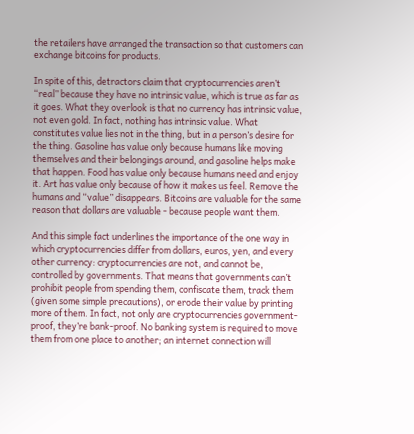the retailers have arranged the transaction so that customers can exchange bitcoins for products.

In spite of this, detractors claim that cryptocurrencies aren’t “real” because they have no intrinsic value, which is true as far as it goes. What they overlook is that no currency has intrinsic value, not even gold. In fact, nothing has intrinsic value. What constitutes value lies not in the thing, but in a person’s desire for the thing. Gasoline has value only because humans like moving themselves and their belongings around, and gasoline helps make that happen. Food has value only because humans need and enjoy it. Art has value only because of how it makes us feel. Remove the humans and “value” disappears. Bitcoins are valuable for the same reason that dollars are valuable - because people want them.

And this simple fact underlines the importance of the one way in which cryptocurrencies differ from dollars, euros, yen, and every other currency: cryptocurrencies are not, and cannot be, controlled by governments. That means that governments can’t prohibit people from spending them, confiscate them, track them (given some simple precautions), or erode their value by printing more of them. In fact, not only are cryptocurrencies government-proof, they’re bank-proof. No banking system is required to move them from one place to another; an internet connection will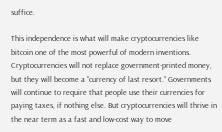suffice.

This independence is what will make cryptocurrencies like bitcoin one of the most powerful of modern inventions. Cryptocurrencies will not replace government-printed money, but they will become a “currency of last resort.” Governments will continue to require that people use their currencies for paying taxes, if nothing else. But cryptocurrencies will thrive in the near term as a fast and low-cost way to move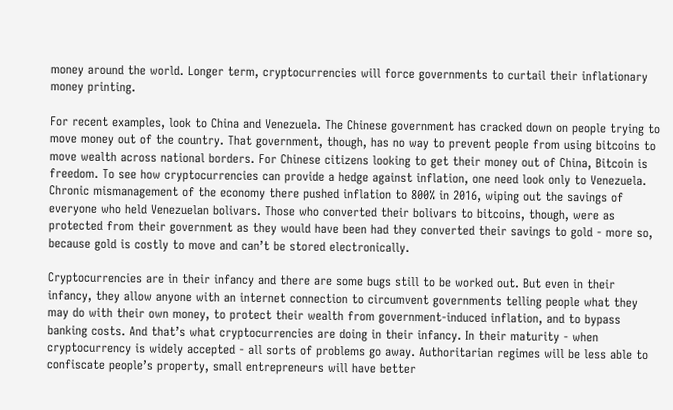money around the world. Longer term, cryptocurrencies will force governments to curtail their inflationary money printing.

For recent examples, look to China and Venezuela. The Chinese government has cracked down on people trying to move money out of the country. That government, though, has no way to prevent people from using bitcoins to move wealth across national borders. For Chinese citizens looking to get their money out of China, Bitcoin is freedom. To see how cryptocurrencies can provide a hedge against inflation, one need look only to Venezuela. Chronic mismanagement of the economy there pushed inflation to 800% in 2016, wiping out the savings of everyone who held Venezuelan bolivars. Those who converted their bolivars to bitcoins, though, were as protected from their government as they would have been had they converted their savings to gold - more so, because gold is costly to move and can’t be stored electronically.

Cryptocurrencies are in their infancy and there are some bugs still to be worked out. But even in their infancy, they allow anyone with an internet connection to circumvent governments telling people what they may do with their own money, to protect their wealth from government-induced inflation, and to bypass banking costs. And that’s what cryptocurrencies are doing in their infancy. In their maturity - when cryptocurrency is widely accepted - all sorts of problems go away. Authoritarian regimes will be less able to confiscate people’s property, small entrepreneurs will have better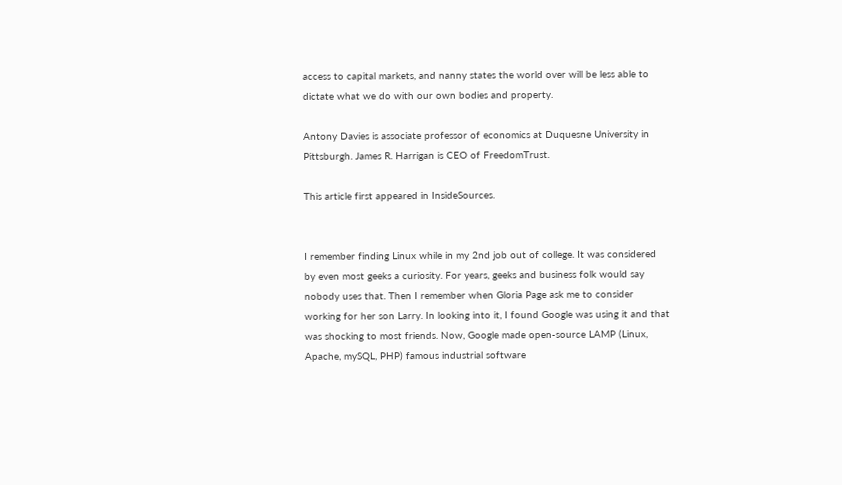access to capital markets, and nanny states the world over will be less able to dictate what we do with our own bodies and property.

Antony Davies is associate professor of economics at Duquesne University in Pittsburgh. James R. Harrigan is CEO of FreedomTrust.

This article first appeared in InsideSources.


I remember finding Linux while in my 2nd job out of college. It was considered by even most geeks a curiosity. For years, geeks and business folk would say nobody uses that. Then I remember when Gloria Page ask me to consider working for her son Larry. In looking into it, I found Google was using it and that was shocking to most friends. Now, Google made open-source LAMP (Linux, Apache, mySQL, PHP) famous industrial software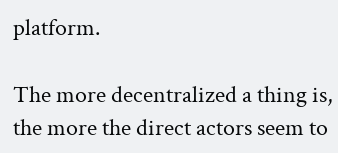platform.

The more decentralized a thing is, the more the direct actors seem to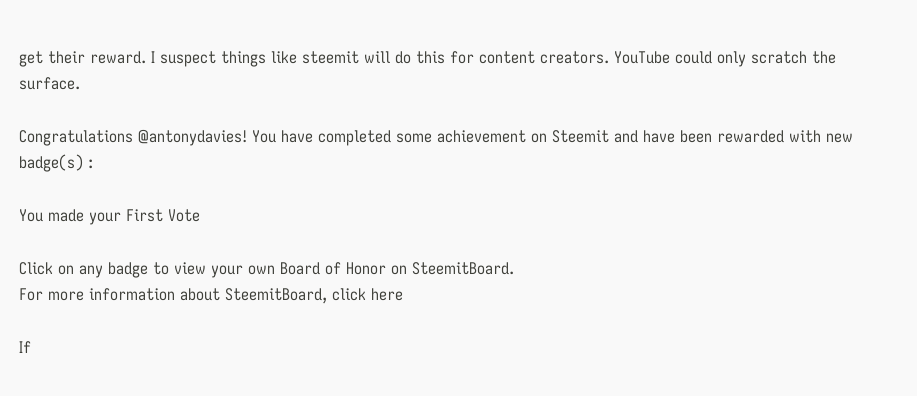get their reward. I suspect things like steemit will do this for content creators. YouTube could only scratch the surface.

Congratulations @antonydavies! You have completed some achievement on Steemit and have been rewarded with new badge(s) :

You made your First Vote

Click on any badge to view your own Board of Honor on SteemitBoard.
For more information about SteemitBoard, click here

If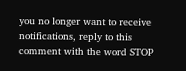you no longer want to receive notifications, reply to this comment with the word STOP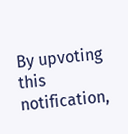By upvoting this notification,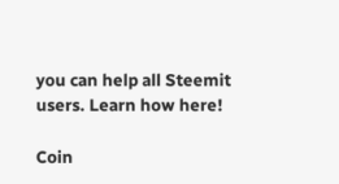you can help all Steemit users. Learn how here!

Coin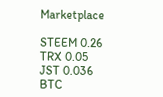Marketplace

STEEM 0.26
TRX 0.05
JST 0.036
BTC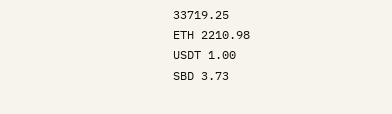33719.25
ETH 2210.98
USDT 1.00
SBD 3.73